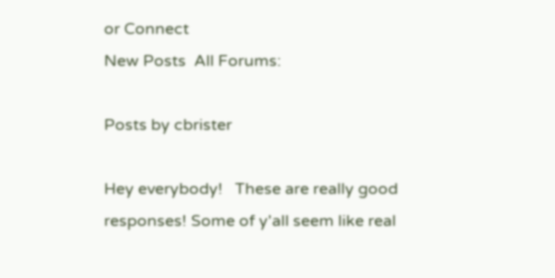or Connect
New Posts  All Forums:

Posts by cbrister

Hey everybody!   These are really good responses! Some of y'all seem like real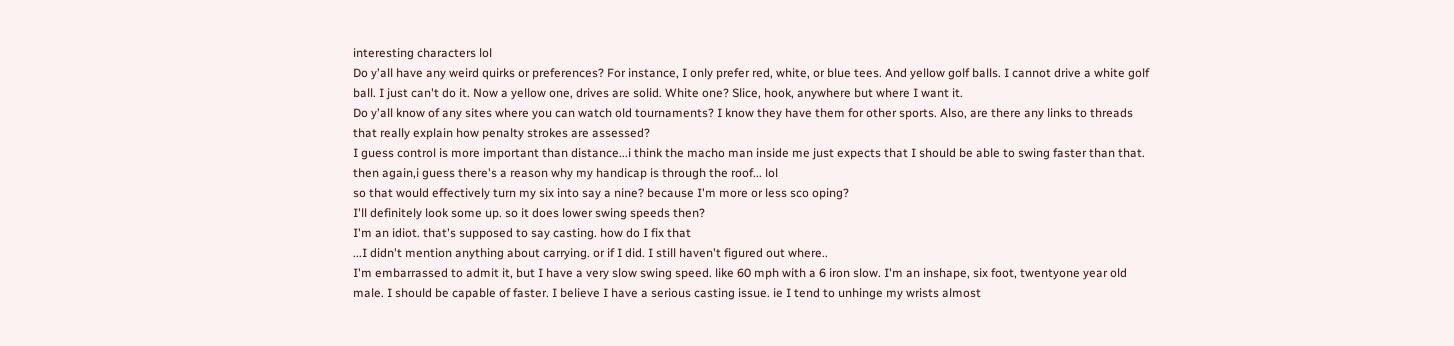interesting characters lol
Do y'all have any weird quirks or preferences? For instance, I only prefer red, white, or blue tees. And yellow golf balls. I cannot drive a white golf ball. I just can't do it. Now a yellow one, drives are solid. White one? Slice, hook, anywhere but where I want it.
Do y'all know of any sites where you can watch old tournaments? I know they have them for other sports. Also, are there any links to threads that really explain how penalty strokes are assessed?
I guess control is more important than distance...i think the macho man inside me just expects that I should be able to swing faster than that. then again,i guess there's a reason why my handicap is through the roof... lol
so that would effectively turn my six into say a nine? because I'm more or less sco oping?
I'll definitely look some up. so it does lower swing speeds then?
I'm an idiot. that's supposed to say casting. how do I fix that
...I didn't mention anything about carrying. or if I did. I still haven't figured out where..
I'm embarrassed to admit it, but I have a very slow swing speed. like 60 mph with a 6 iron slow. I'm an inshape, six foot, twentyone year old male. I should be capable of faster. I believe I have a serious casting issue. ie I tend to unhinge my wrists almost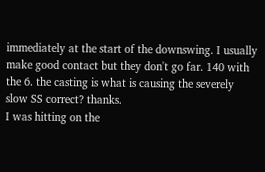immediately at the start of the downswing. I usually make good contact but they don't go far. 140 with the 6. the casting is what is causing the severely slow SS correct? thanks.
I was hitting on the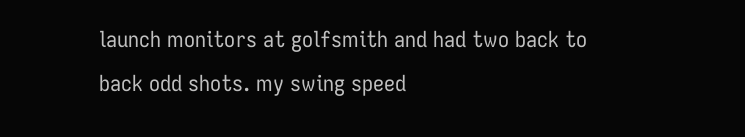launch monitors at golfsmith and had two back to back odd shots. my swing speed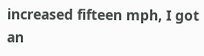increased fifteen mph, I got an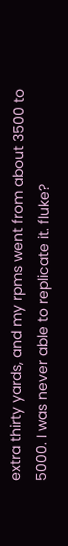extra thirty yards, and my rpms went from about 3500 to 5000. I was never able to replicate it. fluke?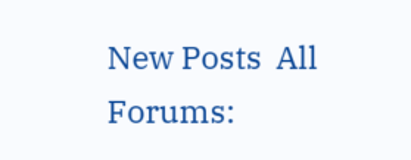New Posts  All Forums: